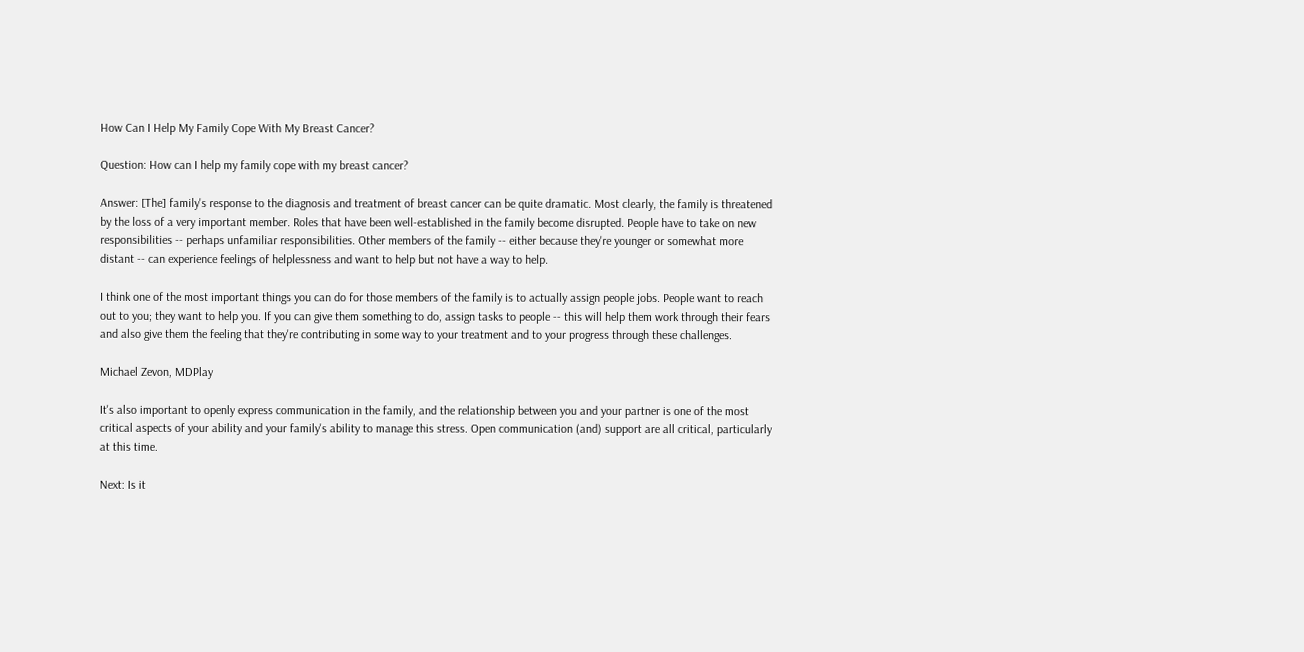How Can I Help My Family Cope With My Breast Cancer?

Question: How can I help my family cope with my breast cancer?

Answer: [The] family's response to the diagnosis and treatment of breast cancer can be quite dramatic. Most clearly, the family is threatened by the loss of a very important member. Roles that have been well-established in the family become disrupted. People have to take on new responsibilities -- perhaps unfamiliar responsibilities. Other members of the family -- either because they're younger or somewhat more distant -- can experience feelings of helplessness and want to help but not have a way to help.

I think one of the most important things you can do for those members of the family is to actually assign people jobs. People want to reach out to you; they want to help you. If you can give them something to do, assign tasks to people -- this will help them work through their fears and also give them the feeling that they're contributing in some way to your treatment and to your progress through these challenges.

Michael Zevon, MDPlay

It's also important to openly express communication in the family, and the relationship between you and your partner is one of the most critical aspects of your ability and your family's ability to manage this stress. Open communication (and) support are all critical, particularly at this time.

Next: Is it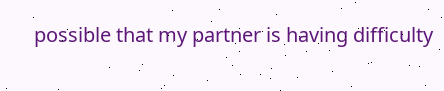possible that my partner is having difficulty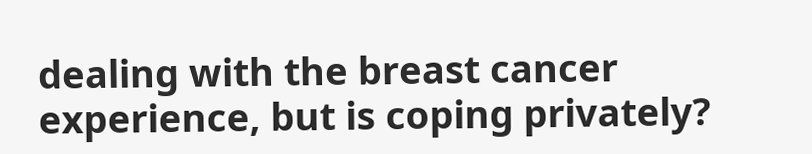dealing with the breast cancer experience, but is coping privately?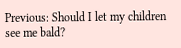Previous: Should I let my children see me bald?